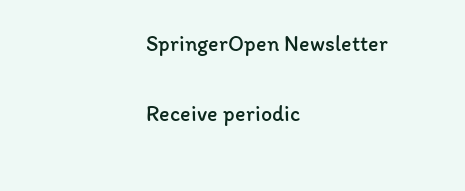SpringerOpen Newsletter

Receive periodic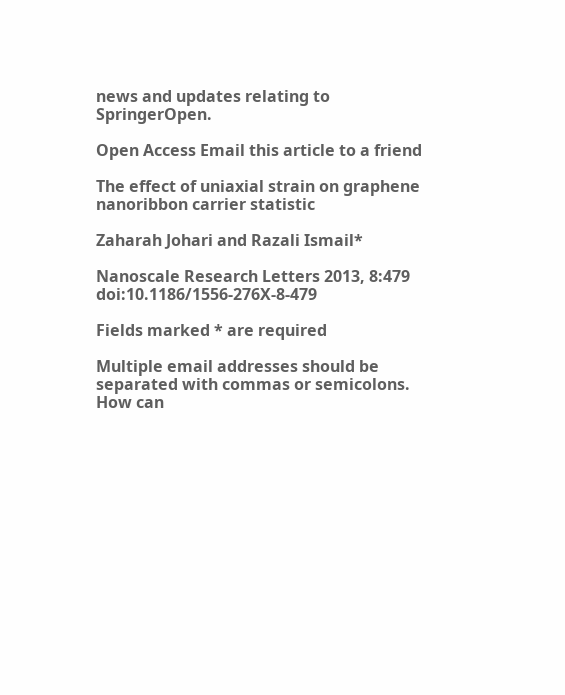news and updates relating to SpringerOpen.

Open Access Email this article to a friend

The effect of uniaxial strain on graphene nanoribbon carrier statistic

Zaharah Johari and Razali Ismail*

Nanoscale Research Letters 2013, 8:479  doi:10.1186/1556-276X-8-479

Fields marked * are required

Multiple email addresses should be separated with commas or semicolons.
How can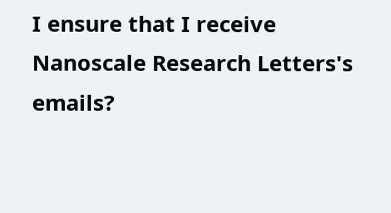I ensure that I receive Nanoscale Research Letters's emails?